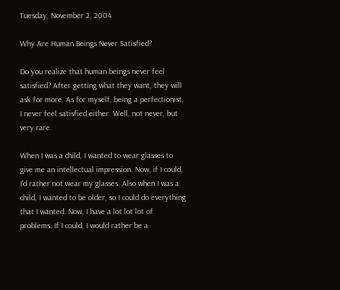Tuesday, November 2, 2004

Why Are Human Beings Never Satisfied?

Do you realize that human beings never feel satisfied? After getting what they want, they will ask for more. As for myself, being a perfectionist, I never feel satisfied either. Well, not never, but very rare.

When I was a child, I wanted to wear glasses to give me an intellectual impression. Now, if I could, I'd rather not wear my glasses. Also when I was a child, I wanted to be older, so I could do everything that I wanted. Now, I have a lot lot lot of problems. If I could, I would rather be a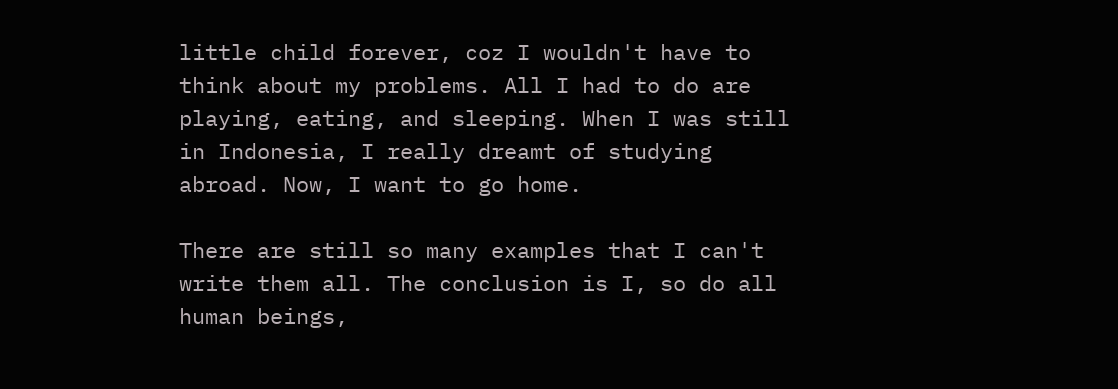little child forever, coz I wouldn't have to think about my problems. All I had to do are playing, eating, and sleeping. When I was still in Indonesia, I really dreamt of studying abroad. Now, I want to go home.

There are still so many examples that I can't write them all. The conclusion is I, so do all human beings,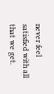never feel satisfied with all that we get.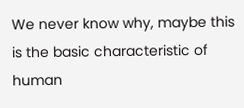We never know why, maybe this is the basic characteristic of human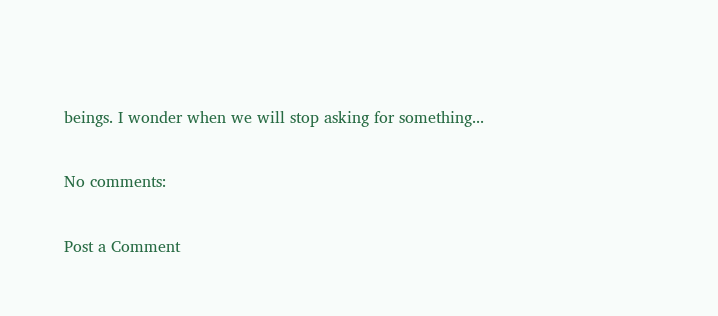beings. I wonder when we will stop asking for something...

No comments:

Post a Comment